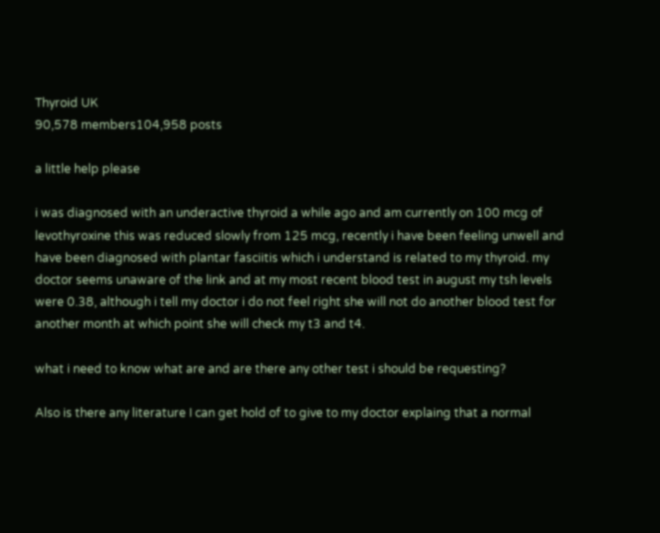Thyroid UK
90,578 members104,958 posts

a little help please

i was diagnosed with an underactive thyroid a while ago and am currently on 100 mcg of levothyroxine this was reduced slowly from 125 mcg, recently i have been feeling unwell and have been diagnosed with plantar fasciitis which i understand is related to my thyroid. my doctor seems unaware of the link and at my most recent blood test in august my tsh levels were 0.38, although i tell my doctor i do not feel right she will not do another blood test for another month at which point she will check my t3 and t4.

what i need to know what are and are there any other test i should be requesting?

Also is there any literature I can get hold of to give to my doctor explaing that a normal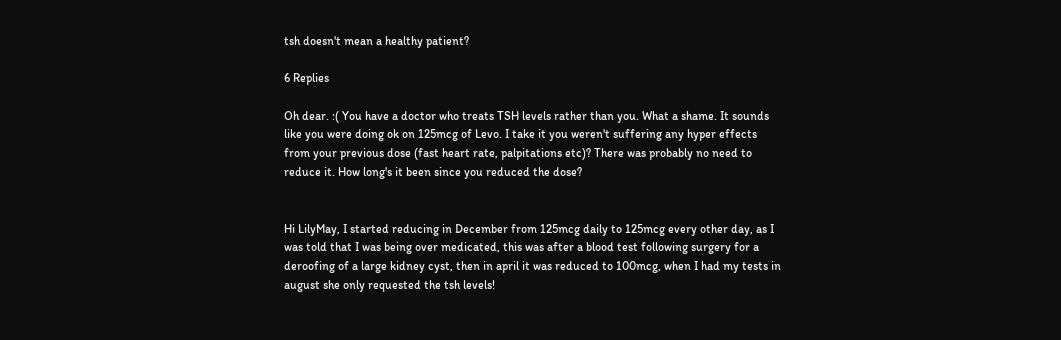tsh doesn't mean a healthy patient?

6 Replies

Oh dear. :( You have a doctor who treats TSH levels rather than you. What a shame. It sounds like you were doing ok on 125mcg of Levo. I take it you weren't suffering any hyper effects from your previous dose (fast heart rate, palpitations etc)? There was probably no need to reduce it. How long's it been since you reduced the dose?


Hi LilyMay, I started reducing in December from 125mcg daily to 125mcg every other day, as I was told that I was being over medicated, this was after a blood test following surgery for a deroofing of a large kidney cyst, then in april it was reduced to 100mcg, when I had my tests in august she only requested the tsh levels!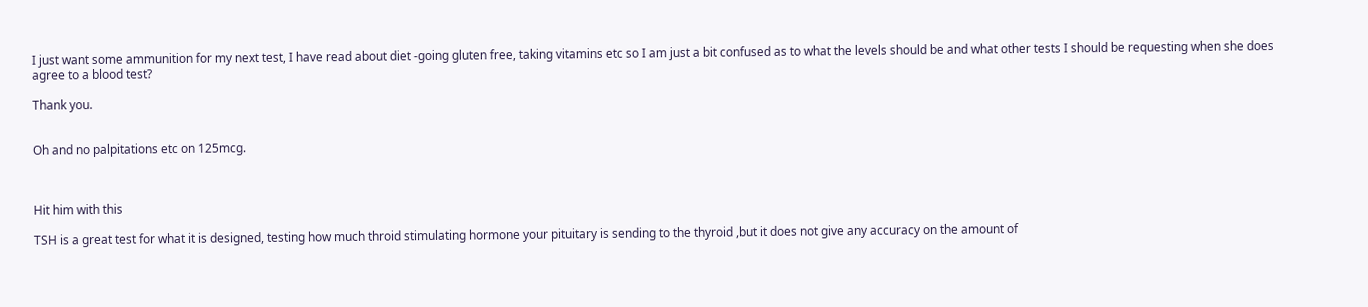I just want some ammunition for my next test, I have read about diet -going gluten free, taking vitamins etc so I am just a bit confused as to what the levels should be and what other tests I should be requesting when she does agree to a blood test?

Thank you.


Oh and no palpitations etc on 125mcg.



Hit him with this

TSH is a great test for what it is designed, testing how much throid stimulating hormone your pituitary is sending to the thyroid ,but it does not give any accuracy on the amount of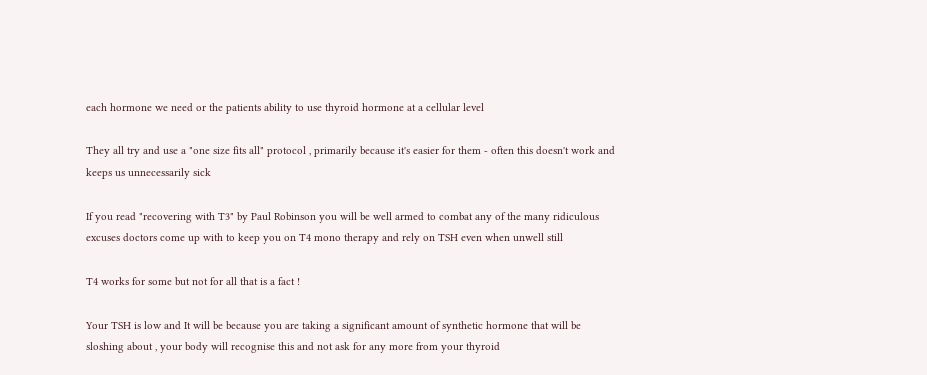each hormone we need or the patients ability to use thyroid hormone at a cellular level

They all try and use a "one size fits all" protocol , primarily because it's easier for them - often this doesn't work and keeps us unnecessarily sick

If you read "recovering with T3" by Paul Robinson you will be well armed to combat any of the many ridiculous excuses doctors come up with to keep you on T4 mono therapy and rely on TSH even when unwell still

T4 works for some but not for all that is a fact !

Your TSH is low and It will be because you are taking a significant amount of synthetic hormone that will be sloshing about , your body will recognise this and not ask for any more from your thyroid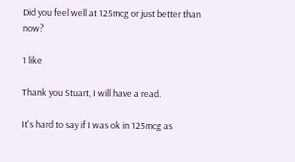Did you feel well at 125mcg or just better than now?

1 like

Thank you Stuart, I will have a read.

It's hard to say if I was ok in 125mcg as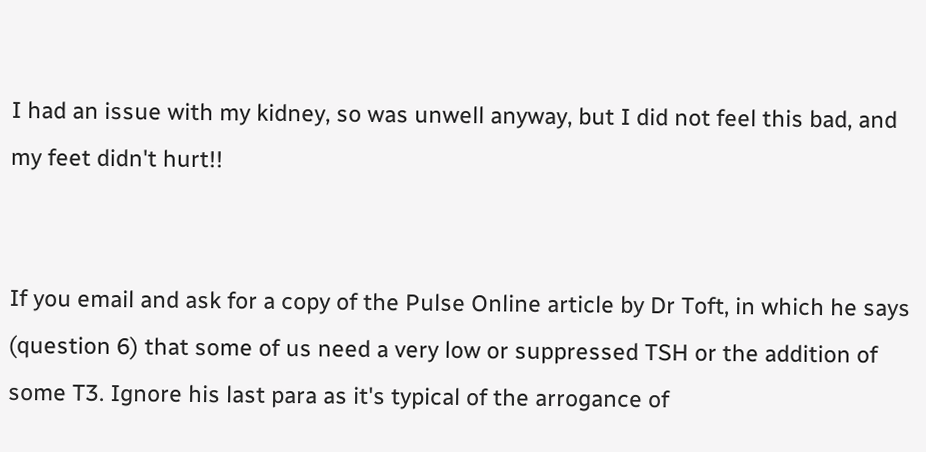I had an issue with my kidney, so was unwell anyway, but I did not feel this bad, and my feet didn't hurt!!


If you email and ask for a copy of the Pulse Online article by Dr Toft, in which he says (question 6) that some of us need a very low or suppressed TSH or the addition of some T3. Ignore his last para as it's typical of the arrogance of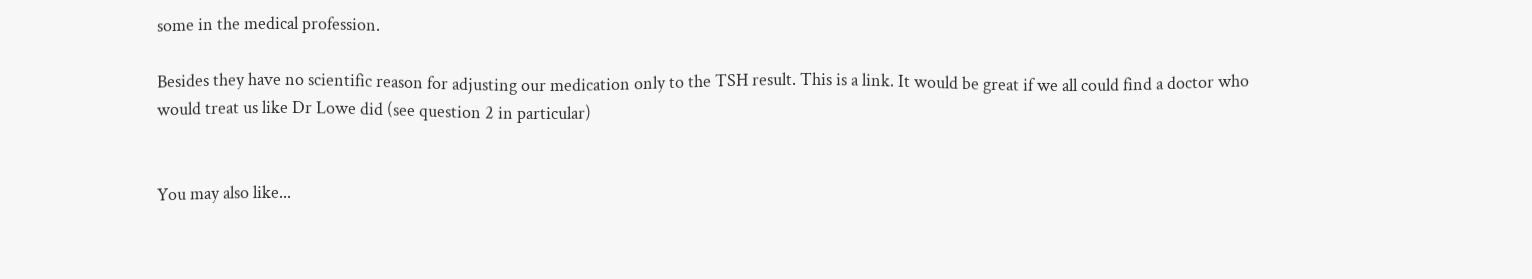some in the medical profession.

Besides they have no scientific reason for adjusting our medication only to the TSH result. This is a link. It would be great if we all could find a doctor who would treat us like Dr Lowe did (see question 2 in particular)


You may also like...